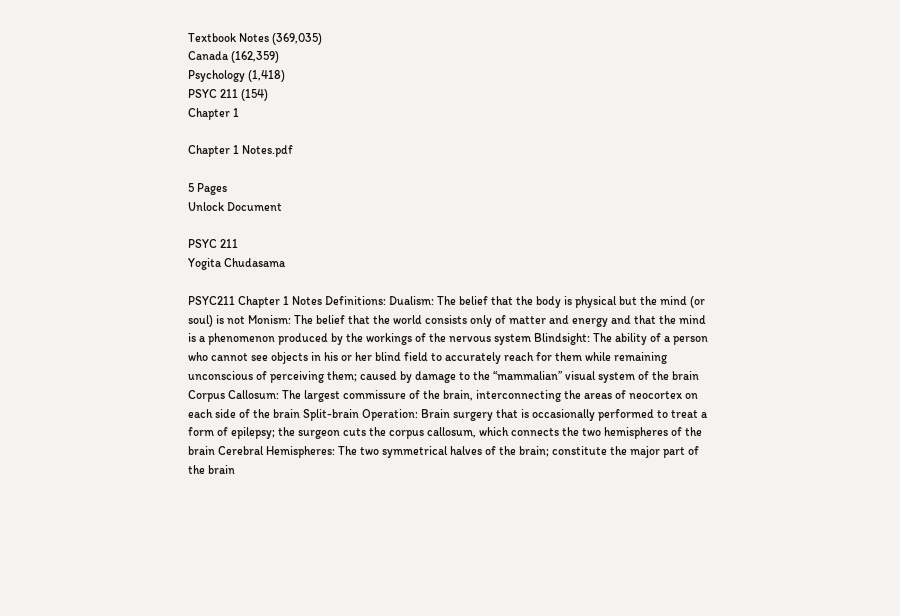Textbook Notes (369,035)
Canada (162,359)
Psychology (1,418)
PSYC 211 (154)
Chapter 1

Chapter 1 Notes.pdf

5 Pages
Unlock Document

PSYC 211
Yogita Chudasama

PSYC211 Chapter 1 Notes Definitions: Dualism: The belief that the body is physical but the mind (or soul) is not Monism: The belief that the world consists only of matter and energy and that the mind is a phenomenon produced by the workings of the nervous system Blindsight: The ability of a person who cannot see objects in his or her blind field to accurately reach for them while remaining unconscious of perceiving them; caused by damage to the “mammalian” visual system of the brain Corpus Callosum: The largest commissure of the brain, interconnecting the areas of neocortex on each side of the brain Split-brain Operation: Brain surgery that is occasionally performed to treat a form of epilepsy; the surgeon cuts the corpus callosum, which connects the two hemispheres of the brain Cerebral Hemispheres: The two symmetrical halves of the brain; constitute the major part of the brain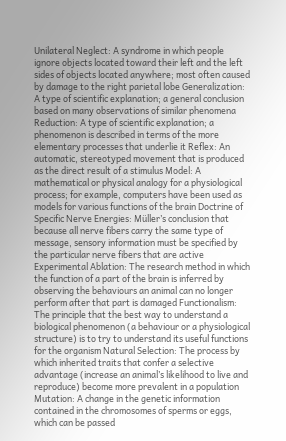Unilateral Neglect: A syndrome in which people ignore objects located toward their left and the left sides of objects located anywhere; most often caused by damage to the right parietal lobe Generalization: A type of scientific explanation; a general conclusion based on many observations of similar phenomena Reduction: A type of scientific explanation; a phenomenon is described in terms of the more elementary processes that underlie it Reflex: An automatic, stereotyped movement that is produced as the direct result of a stimulus Model: A mathematical or physical analogy for a physiological process; for example, computers have been used as models for various functions of the brain Doctrine of Specific Nerve Energies: Müller’s conclusion that because all nerve fibers carry the same type of message, sensory information must be specified by the particular nerve fibers that are active Experimental Ablation: The research method in which the function of a part of the brain is inferred by observing the behaviours an animal can no longer perform after that part is damaged Functionalism: The principle that the best way to understand a biological phenomenon (a behaviour or a physiological structure) is to try to understand its useful functions for the organism Natural Selection: The process by which inherited traits that confer a selective advantage (increase an animal’s likelihood to live and reproduce) become more prevalent in a population Mutation: A change in the genetic information contained in the chromosomes of sperms or eggs, which can be passed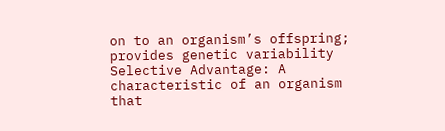on to an organism’s offspring; provides genetic variability Selective Advantage: A characteristic of an organism that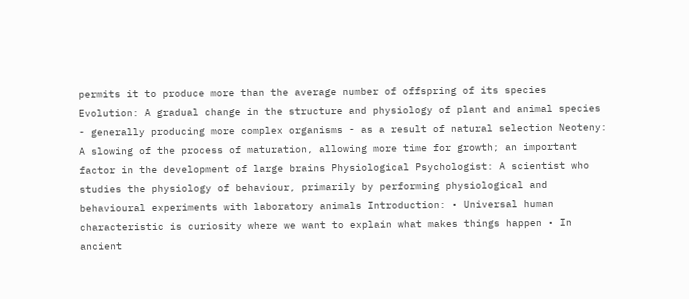permits it to produce more than the average number of offspring of its species Evolution: A gradual change in the structure and physiology of plant and animal species - generally producing more complex organisms - as a result of natural selection Neoteny: A slowing of the process of maturation, allowing more time for growth; an important factor in the development of large brains Physiological Psychologist: A scientist who studies the physiology of behaviour, primarily by performing physiological and behavioural experiments with laboratory animals Introduction: • Universal human characteristic is curiosity where we want to explain what makes things happen • In ancient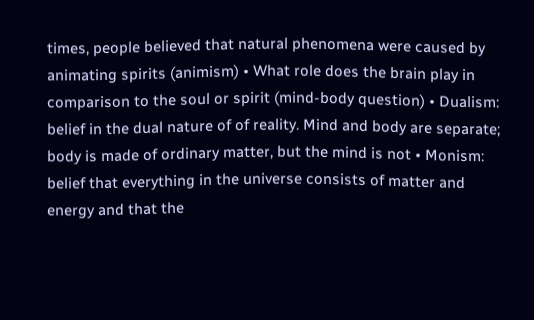times, people believed that natural phenomena were caused by animating spirits (animism) • What role does the brain play in comparison to the soul or spirit (mind-body question) • Dualism: belief in the dual nature of of reality. Mind and body are separate; body is made of ordinary matter, but the mind is not • Monism: belief that everything in the universe consists of matter and energy and that the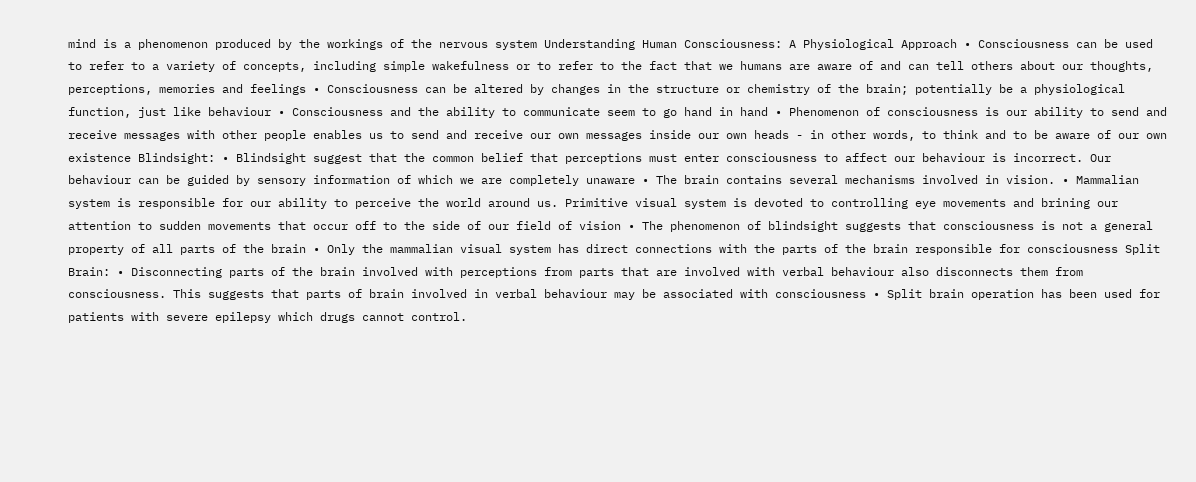mind is a phenomenon produced by the workings of the nervous system Understanding Human Consciousness: A Physiological Approach • Consciousness can be used to refer to a variety of concepts, including simple wakefulness or to refer to the fact that we humans are aware of and can tell others about our thoughts, perceptions, memories and feelings • Consciousness can be altered by changes in the structure or chemistry of the brain; potentially be a physiological function, just like behaviour • Consciousness and the ability to communicate seem to go hand in hand • Phenomenon of consciousness is our ability to send and receive messages with other people enables us to send and receive our own messages inside our own heads - in other words, to think and to be aware of our own existence Blindsight: • Blindsight suggest that the common belief that perceptions must enter consciousness to affect our behaviour is incorrect. Our behaviour can be guided by sensory information of which we are completely unaware • The brain contains several mechanisms involved in vision. • Mammalian system is responsible for our ability to perceive the world around us. Primitive visual system is devoted to controlling eye movements and brining our attention to sudden movements that occur off to the side of our field of vision • The phenomenon of blindsight suggests that consciousness is not a general property of all parts of the brain • Only the mammalian visual system has direct connections with the parts of the brain responsible for consciousness Split Brain: • Disconnecting parts of the brain involved with perceptions from parts that are involved with verbal behaviour also disconnects them from consciousness. This suggests that parts of brain involved in verbal behaviour may be associated with consciousness • Split brain operation has been used for patients with severe epilepsy which drugs cannot control.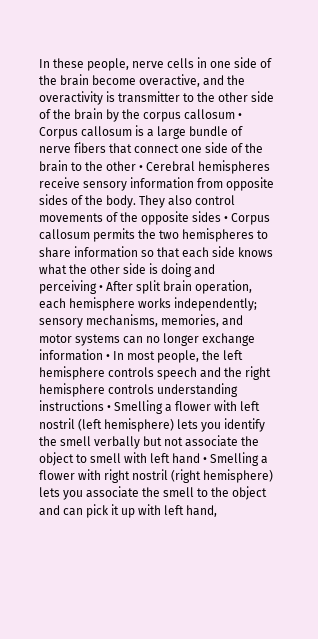In these people, nerve cells in one side of the brain become overactive, and the overactivity is transmitter to the other side of the brain by the corpus callosum • Corpus callosum is a large bundle of nerve fibers that connect one side of the brain to the other • Cerebral hemispheres receive sensory information from opposite sides of the body. They also control movements of the opposite sides • Corpus callosum permits the two hemispheres to share information so that each side knows what the other side is doing and perceiving • After split brain operation, each hemisphere works independently; sensory mechanisms, memories, and motor systems can no longer exchange information • In most people, the left hemisphere controls speech and the right hemisphere controls understanding instructions • Smelling a flower with left nostril (left hemisphere) lets you identify the smell verbally but not associate the object to smell with left hand • Smelling a flower with right nostril (right hemisphere) lets you associate the smell to the object and can pick it up with left hand,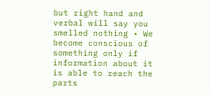but right hand and verbal will say you smelled nothing • We become conscious of something only if information about it is able to reach the parts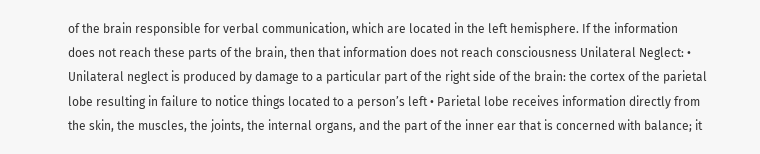of the brain responsible for verbal communication, which are located in the left hemisphere. If the information does not reach these parts of the brain, then that information does not reach consciousness Unilateral Neglect: • Unilateral neglect is produced by damage to a particular part of the right side of the brain: the cortex of the parietal lobe resulting in failure to notice things located to a person’s left • Parietal lobe receives information directly from the skin, the muscles, the joints, the internal organs, and the part of the inner ear that is concerned with balance; it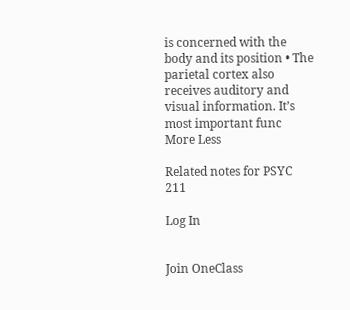is concerned with the body and its position • The parietal cortex also receives auditory and visual information. It’s most important func
More Less

Related notes for PSYC 211

Log In


Join OneClass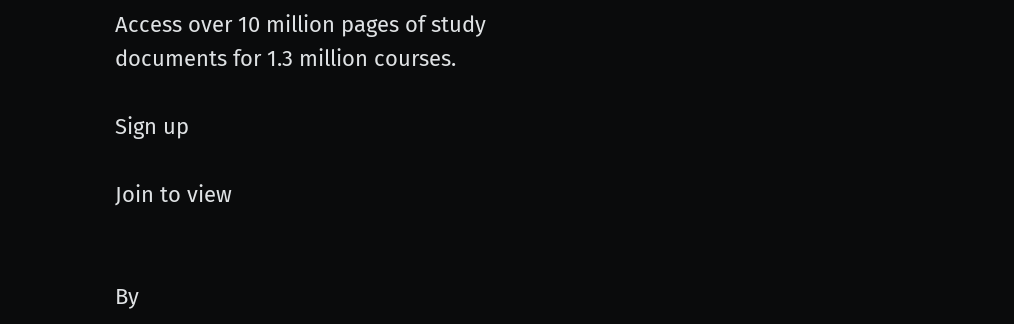Access over 10 million pages of study
documents for 1.3 million courses.

Sign up

Join to view


By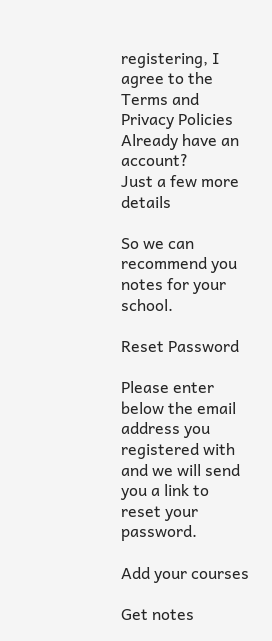registering, I agree to the Terms and Privacy Policies
Already have an account?
Just a few more details

So we can recommend you notes for your school.

Reset Password

Please enter below the email address you registered with and we will send you a link to reset your password.

Add your courses

Get notes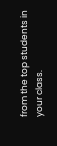from the top students in your class.